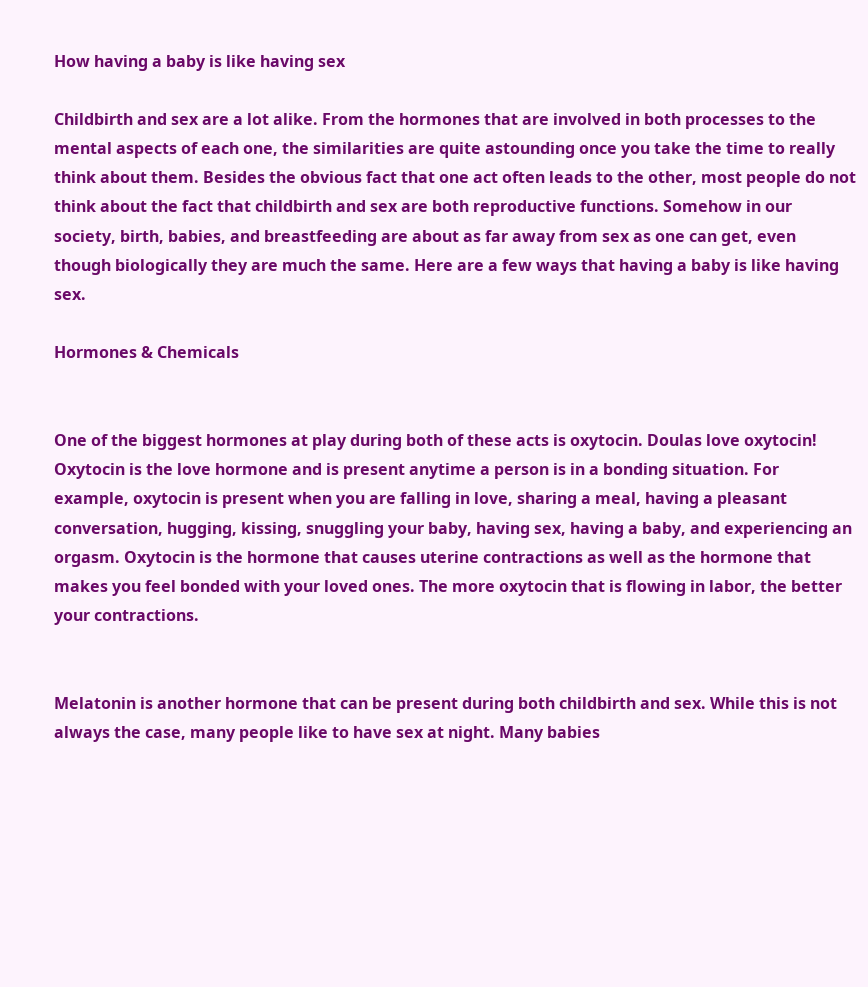How having a baby is like having sex

Childbirth and sex are a lot alike. From the hormones that are involved in both processes to the mental aspects of each one, the similarities are quite astounding once you take the time to really think about them. Besides the obvious fact that one act often leads to the other, most people do not think about the fact that childbirth and sex are both reproductive functions. Somehow in our society, birth, babies, and breastfeeding are about as far away from sex as one can get, even though biologically they are much the same. Here are a few ways that having a baby is like having sex.

Hormones & Chemicals


One of the biggest hormones at play during both of these acts is oxytocin. Doulas love oxytocin! Oxytocin is the love hormone and is present anytime a person is in a bonding situation. For example, oxytocin is present when you are falling in love, sharing a meal, having a pleasant conversation, hugging, kissing, snuggling your baby, having sex, having a baby, and experiencing an orgasm. Oxytocin is the hormone that causes uterine contractions as well as the hormone that makes you feel bonded with your loved ones. The more oxytocin that is flowing in labor, the better your contractions.


Melatonin is another hormone that can be present during both childbirth and sex. While this is not always the case, many people like to have sex at night. Many babies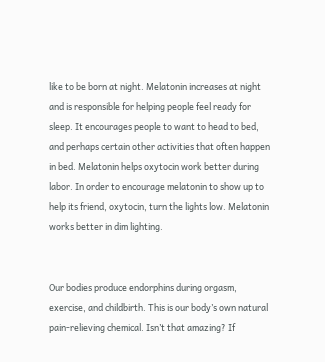like to be born at night. Melatonin increases at night and is responsible for helping people feel ready for sleep. It encourages people to want to head to bed, and perhaps certain other activities that often happen in bed. Melatonin helps oxytocin work better during labor. In order to encourage melatonin to show up to help its friend, oxytocin, turn the lights low. Melatonin works better in dim lighting.


Our bodies produce endorphins during orgasm, exercise, and childbirth. This is our body’s own natural pain-relieving chemical. Isn’t that amazing? If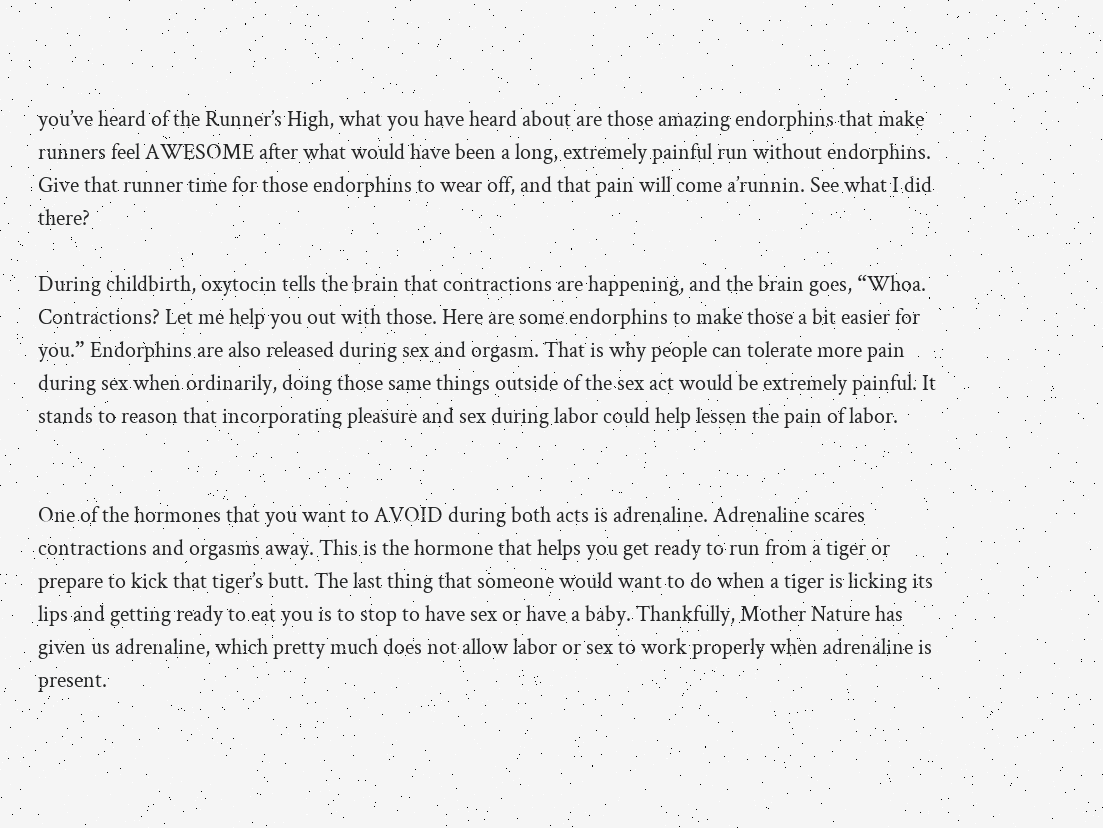you’ve heard of the Runner’s High, what you have heard about are those amazing endorphins that make runners feel AWESOME after what would have been a long, extremely painful run without endorphins. Give that runner time for those endorphins to wear off, and that pain will come a’runnin. See what I did there?

During childbirth, oxytocin tells the brain that contractions are happening, and the brain goes, “Whoa. Contractions? Let me help you out with those. Here are some endorphins to make those a bit easier for you.” Endorphins are also released during sex and orgasm. That is why people can tolerate more pain during sex when ordinarily, doing those same things outside of the sex act would be extremely painful. It stands to reason that incorporating pleasure and sex during labor could help lessen the pain of labor.


One of the hormones that you want to AVOID during both acts is adrenaline. Adrenaline scares contractions and orgasms away. This is the hormone that helps you get ready to run from a tiger or prepare to kick that tiger’s butt. The last thing that someone would want to do when a tiger is licking its lips and getting ready to eat you is to stop to have sex or have a baby. Thankfully, Mother Nature has given us adrenaline, which pretty much does not allow labor or sex to work properly when adrenaline is present.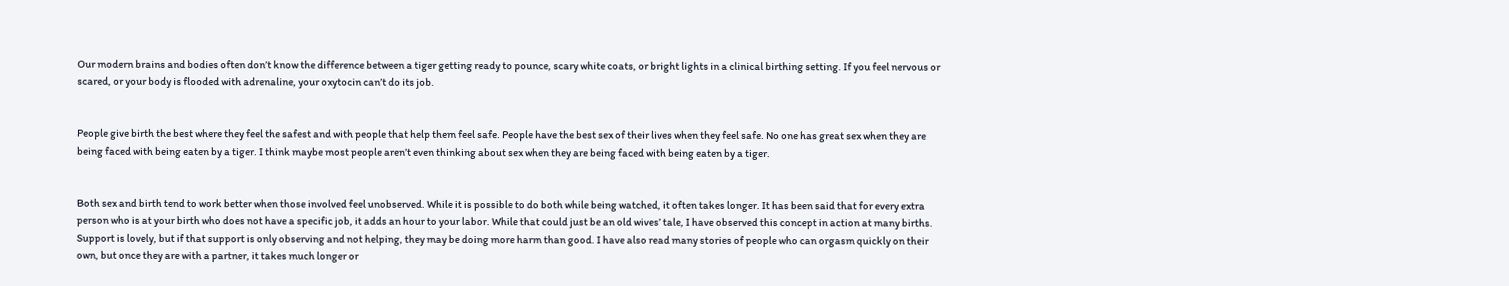Our modern brains and bodies often don’t know the difference between a tiger getting ready to pounce, scary white coats, or bright lights in a clinical birthing setting. If you feel nervous or scared, or your body is flooded with adrenaline, your oxytocin can’t do its job.


People give birth the best where they feel the safest and with people that help them feel safe. People have the best sex of their lives when they feel safe. No one has great sex when they are being faced with being eaten by a tiger. I think maybe most people aren’t even thinking about sex when they are being faced with being eaten by a tiger.


Both sex and birth tend to work better when those involved feel unobserved. While it is possible to do both while being watched, it often takes longer. It has been said that for every extra person who is at your birth who does not have a specific job, it adds an hour to your labor. While that could just be an old wives’ tale, I have observed this concept in action at many births. Support is lovely, but if that support is only observing and not helping, they may be doing more harm than good. I have also read many stories of people who can orgasm quickly on their own, but once they are with a partner, it takes much longer or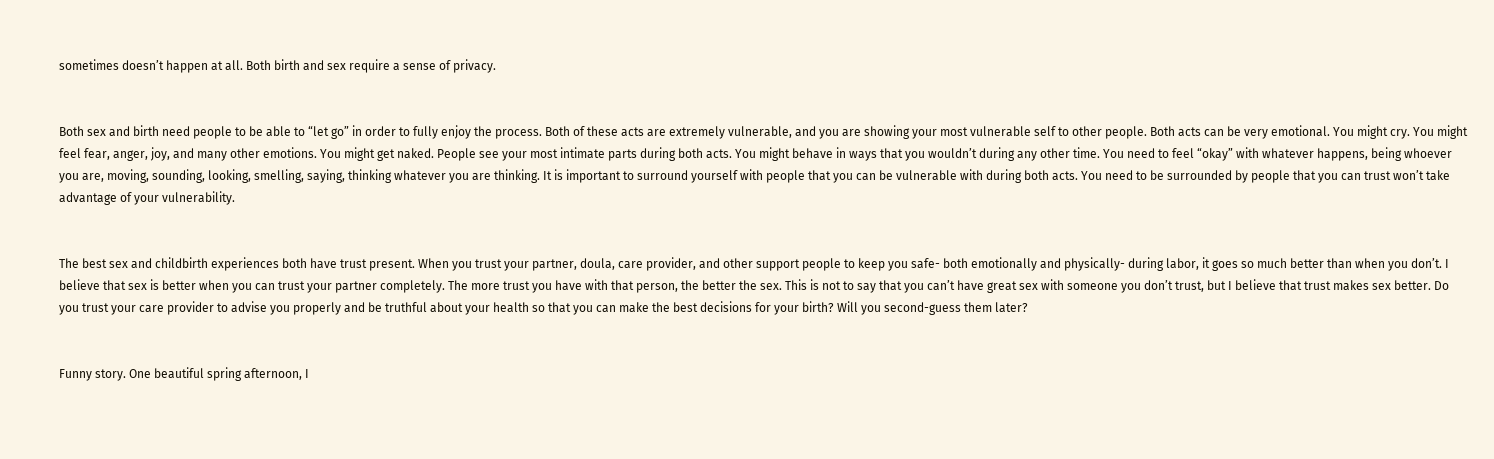sometimes doesn’t happen at all. Both birth and sex require a sense of privacy.


Both sex and birth need people to be able to “let go” in order to fully enjoy the process. Both of these acts are extremely vulnerable, and you are showing your most vulnerable self to other people. Both acts can be very emotional. You might cry. You might feel fear, anger, joy, and many other emotions. You might get naked. People see your most intimate parts during both acts. You might behave in ways that you wouldn’t during any other time. You need to feel “okay” with whatever happens, being whoever you are, moving, sounding, looking, smelling, saying, thinking whatever you are thinking. It is important to surround yourself with people that you can be vulnerable with during both acts. You need to be surrounded by people that you can trust won’t take advantage of your vulnerability.


The best sex and childbirth experiences both have trust present. When you trust your partner, doula, care provider, and other support people to keep you safe- both emotionally and physically- during labor, it goes so much better than when you don’t. I believe that sex is better when you can trust your partner completely. The more trust you have with that person, the better the sex. This is not to say that you can’t have great sex with someone you don’t trust, but I believe that trust makes sex better. Do you trust your care provider to advise you properly and be truthful about your health so that you can make the best decisions for your birth? Will you second-guess them later?


Funny story. One beautiful spring afternoon, I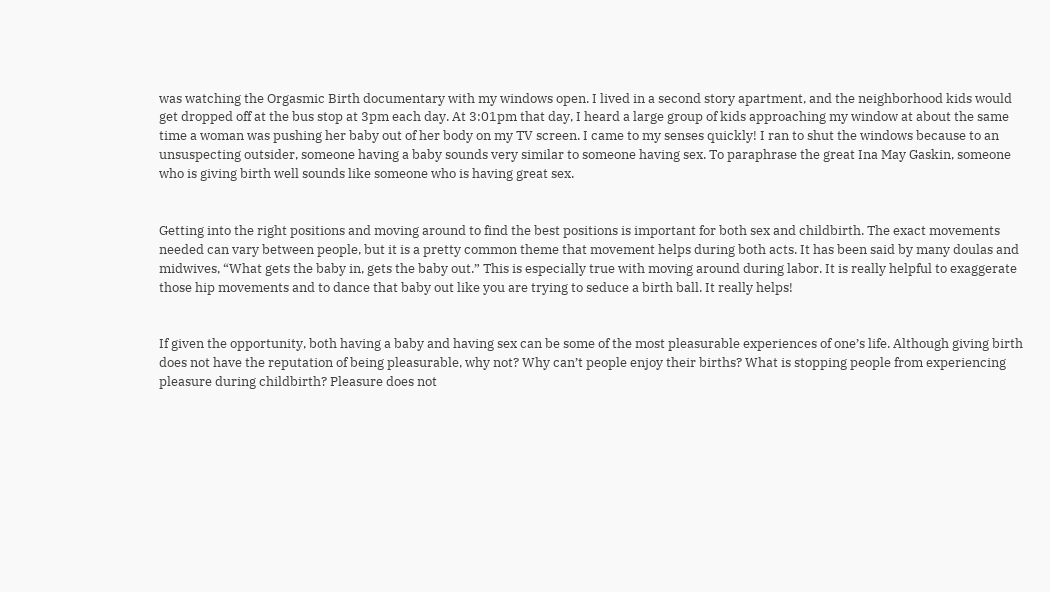was watching the Orgasmic Birth documentary with my windows open. I lived in a second story apartment, and the neighborhood kids would get dropped off at the bus stop at 3pm each day. At 3:01pm that day, I heard a large group of kids approaching my window at about the same time a woman was pushing her baby out of her body on my TV screen. I came to my senses quickly! I ran to shut the windows because to an unsuspecting outsider, someone having a baby sounds very similar to someone having sex. To paraphrase the great Ina May Gaskin, someone who is giving birth well sounds like someone who is having great sex.


Getting into the right positions and moving around to find the best positions is important for both sex and childbirth. The exact movements needed can vary between people, but it is a pretty common theme that movement helps during both acts. It has been said by many doulas and midwives, “What gets the baby in, gets the baby out.” This is especially true with moving around during labor. It is really helpful to exaggerate those hip movements and to dance that baby out like you are trying to seduce a birth ball. It really helps!


If given the opportunity, both having a baby and having sex can be some of the most pleasurable experiences of one’s life. Although giving birth does not have the reputation of being pleasurable, why not? Why can’t people enjoy their births? What is stopping people from experiencing pleasure during childbirth? Pleasure does not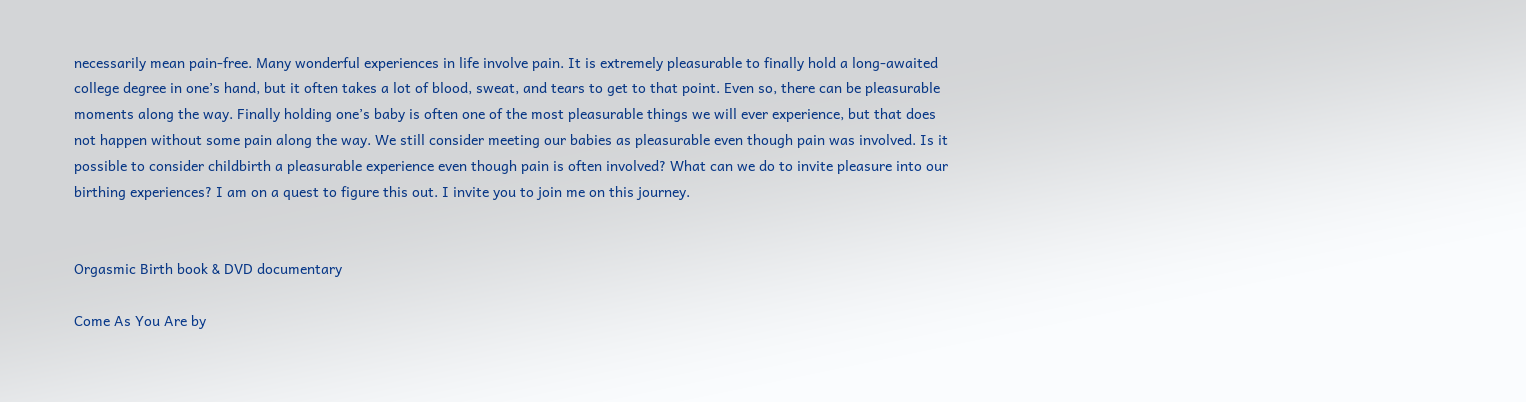necessarily mean pain-free. Many wonderful experiences in life involve pain. It is extremely pleasurable to finally hold a long-awaited college degree in one’s hand, but it often takes a lot of blood, sweat, and tears to get to that point. Even so, there can be pleasurable moments along the way. Finally holding one’s baby is often one of the most pleasurable things we will ever experience, but that does not happen without some pain along the way. We still consider meeting our babies as pleasurable even though pain was involved. Is it possible to consider childbirth a pleasurable experience even though pain is often involved? What can we do to invite pleasure into our birthing experiences? I am on a quest to figure this out. I invite you to join me on this journey.


Orgasmic Birth book & DVD documentary

Come As You Are by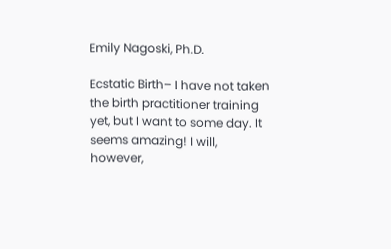Emily Nagoski, Ph.D.

Ecstatic Birth– I have not taken the birth practitioner training yet, but I want to some day. It seems amazing! I will, however,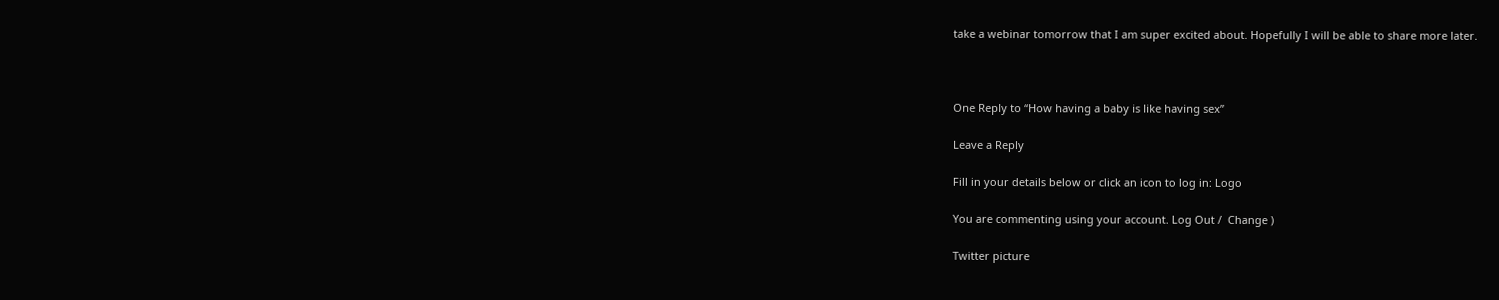take a webinar tomorrow that I am super excited about. Hopefully I will be able to share more later.



One Reply to “How having a baby is like having sex”

Leave a Reply

Fill in your details below or click an icon to log in: Logo

You are commenting using your account. Log Out /  Change )

Twitter picture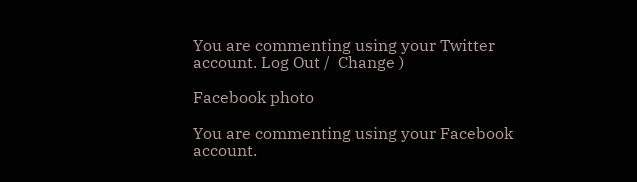You are commenting using your Twitter account. Log Out /  Change )

Facebook photo

You are commenting using your Facebook account.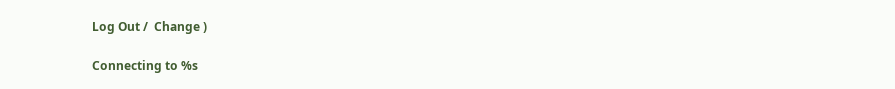Log Out /  Change )

Connecting to %s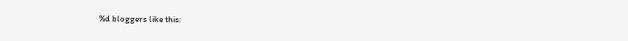%d bloggers like this: